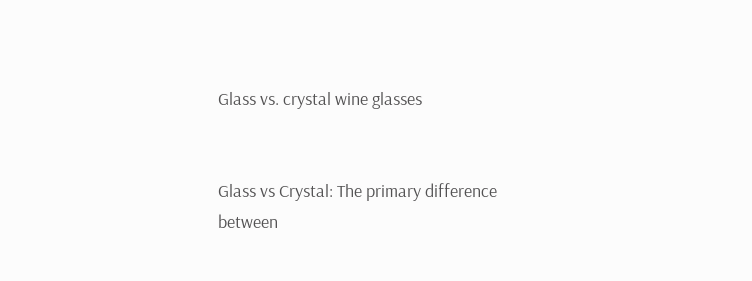Glass vs. crystal wine glasses


Glass vs Crystal: The primary difference between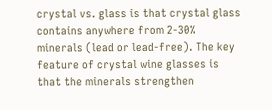crystal vs. glass is that crystal glass contains anywhere from 2-30% minerals (lead or lead-free). The key feature of crystal wine glasses is that the minerals strengthen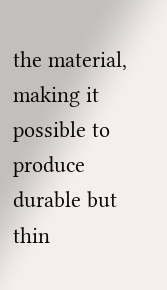the material, making it possible to produce durable but thin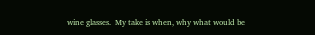wine glasses.  My take is when, why what would be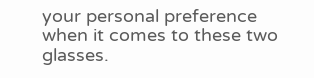your personal preference when it comes to these two glasses.